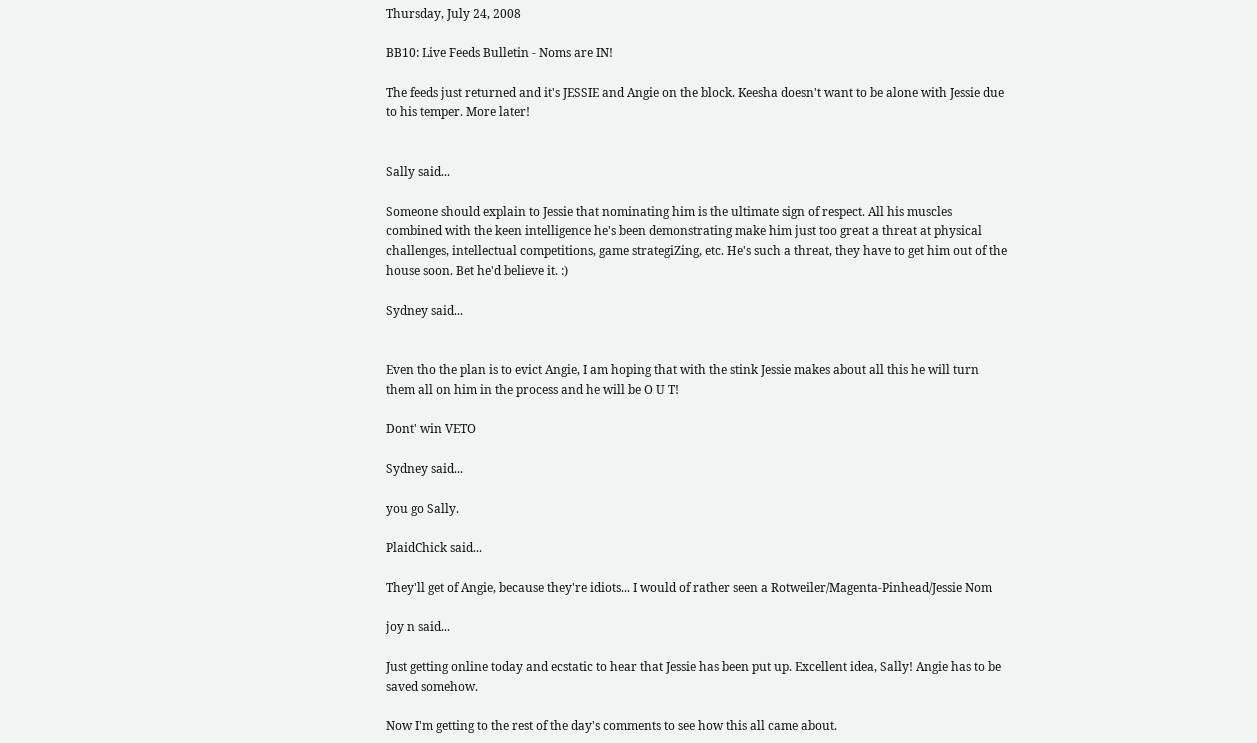Thursday, July 24, 2008

BB10: Live Feeds Bulletin - Noms are IN!

The feeds just returned and it's JESSIE and Angie on the block. Keesha doesn't want to be alone with Jessie due to his temper. More later!


Sally said...

Someone should explain to Jessie that nominating him is the ultimate sign of respect. All his muscles combined with the keen intelligence he's been demonstrating make him just too great a threat at physical challenges, intellectual competitions, game strategiZing, etc. He's such a threat, they have to get him out of the house soon. Bet he'd believe it. :)

Sydney said...


Even tho the plan is to evict Angie, I am hoping that with the stink Jessie makes about all this he will turn them all on him in the process and he will be O U T!

Dont' win VETO

Sydney said...

you go Sally.

PlaidChick said...

They'll get of Angie, because they're idiots... I would of rather seen a Rotweiler/Magenta-Pinhead/Jessie Nom

joy n said...

Just getting online today and ecstatic to hear that Jessie has been put up. Excellent idea, Sally! Angie has to be saved somehow.

Now I'm getting to the rest of the day's comments to see how this all came about.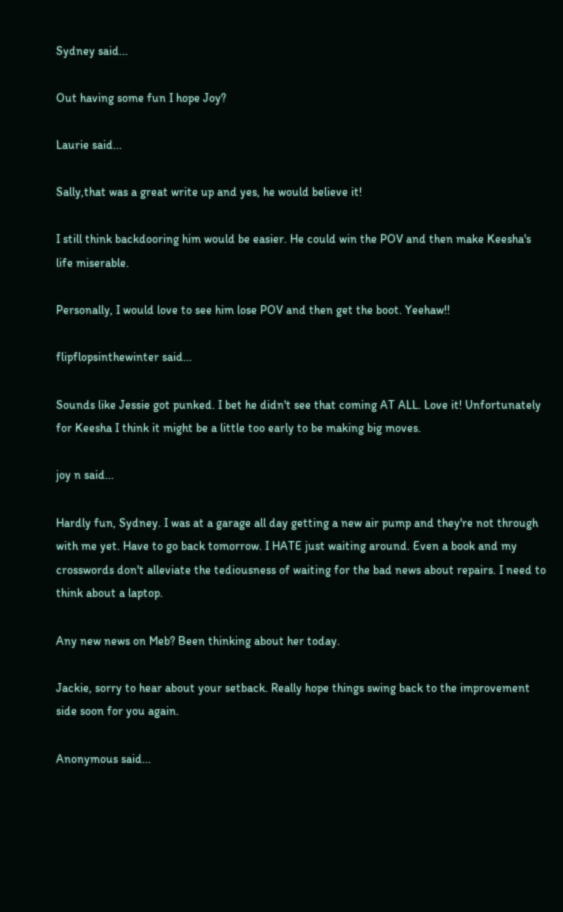Sydney said...

Out having some fun I hope Joy?

Laurie said...

Sally,that was a great write up and yes, he would believe it!

I still think backdooring him would be easier. He could win the POV and then make Keesha's life miserable.

Personally, I would love to see him lose POV and then get the boot. Yeehaw!!

flipflopsinthewinter said...

Sounds like Jessie got punked. I bet he didn't see that coming AT ALL. Love it! Unfortunately for Keesha I think it might be a little too early to be making big moves.

joy n said...

Hardly fun, Sydney. I was at a garage all day getting a new air pump and they're not through with me yet. Have to go back tomorrow. I HATE just waiting around. Even a book and my crosswords don't alleviate the tediousness of waiting for the bad news about repairs. I need to think about a laptop.

Any new news on Meb? Been thinking about her today.

Jackie, sorry to hear about your setback. Really hope things swing back to the improvement side soon for you again.

Anonymous said...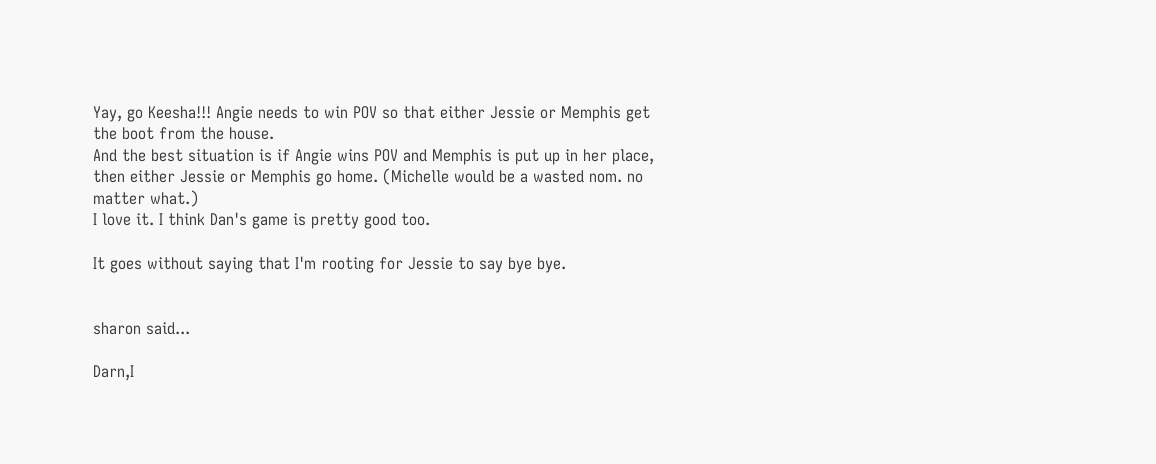Yay, go Keesha!!! Angie needs to win POV so that either Jessie or Memphis get the boot from the house.
And the best situation is if Angie wins POV and Memphis is put up in her place, then either Jessie or Memphis go home. (Michelle would be a wasted nom. no matter what.)
I love it. I think Dan's game is pretty good too.

It goes without saying that I'm rooting for Jessie to say bye bye.


sharon said...

Darn,I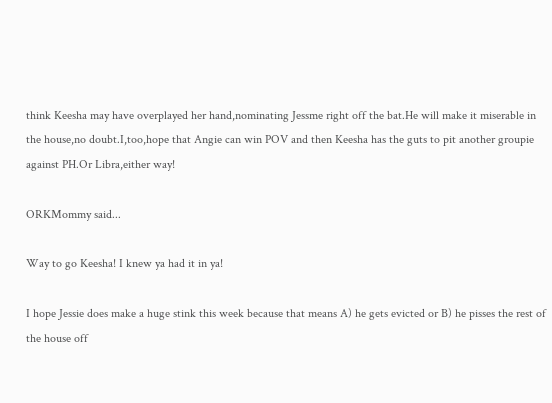think Keesha may have overplayed her hand,nominating Jessme right off the bat.He will make it miserable in the house,no doubt.I,too,hope that Angie can win POV and then Keesha has the guts to pit another groupie against PH.Or Libra,either way!

ORKMommy said...

Way to go Keesha! I knew ya had it in ya!

I hope Jessie does make a huge stink this week because that means A) he gets evicted or B) he pisses the rest of the house off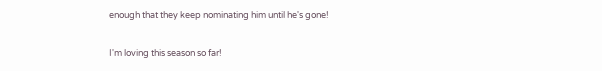enough that they keep nominating him until he's gone!

I'm loving this season so far!